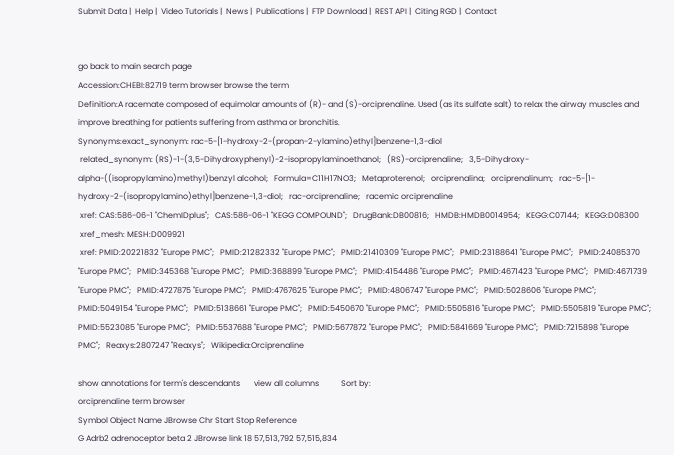Submit Data |  Help |  Video Tutorials |  News |  Publications |  FTP Download |  REST API |  Citing RGD |  Contact


go back to main search page
Accession:CHEBI:82719 term browser browse the term
Definition:A racemate composed of equimolar amounts of (R)- and (S)-orciprenaline. Used (as its sulfate salt) to relax the airway muscles and improve breathing for patients suffering from asthma or bronchitis.
Synonyms:exact_synonym: rac-5-[1-hydroxy-2-(propan-2-ylamino)ethyl]benzene-1,3-diol
 related_synonym: (RS)-1-(3,5-Dihydroxyphenyl)-2-isopropylaminoethanol;   (RS)-orciprenaline;   3,5-Dihydroxy-alpha-((isopropylamino)methyl)benzyl alcohol;   Formula=C11H17NO3;   Metaproterenol;   orciprenalina;   orciprenalinum;   rac-5-[1-hydroxy-2-(isopropylamino)ethyl]benzene-1,3-diol;   rac-orciprenaline;   racemic orciprenaline
 xref: CAS:586-06-1 "ChemIDplus";   CAS:586-06-1 "KEGG COMPOUND";   DrugBank:DB00816;   HMDB:HMDB0014954;   KEGG:C07144;   KEGG:D08300
 xref_mesh: MESH:D009921
 xref: PMID:20221832 "Europe PMC";   PMID:21282332 "Europe PMC";   PMID:21410309 "Europe PMC";   PMID:23188641 "Europe PMC";   PMID:24085370 "Europe PMC";   PMID:345368 "Europe PMC";   PMID:368899 "Europe PMC";   PMID:4154486 "Europe PMC";   PMID:4671423 "Europe PMC";   PMID:4671739 "Europe PMC";   PMID:4727875 "Europe PMC";   PMID:4767625 "Europe PMC";   PMID:4806747 "Europe PMC";   PMID:5028606 "Europe PMC";   PMID:5049154 "Europe PMC";   PMID:5138661 "Europe PMC";   PMID:5450670 "Europe PMC";   PMID:5505816 "Europe PMC";   PMID:5505819 "Europe PMC";   PMID:5523085 "Europe PMC";   PMID:5537688 "Europe PMC";   PMID:5677872 "Europe PMC";   PMID:5841669 "Europe PMC";   PMID:7215898 "Europe PMC";   Reaxys:2807247 "Reaxys";   Wikipedia:Orciprenaline

show annotations for term's descendants       view all columns           Sort by:
orciprenaline term browser
Symbol Object Name JBrowse Chr Start Stop Reference
G Adrb2 adrenoceptor beta 2 JBrowse link 18 57,513,792 57,515,834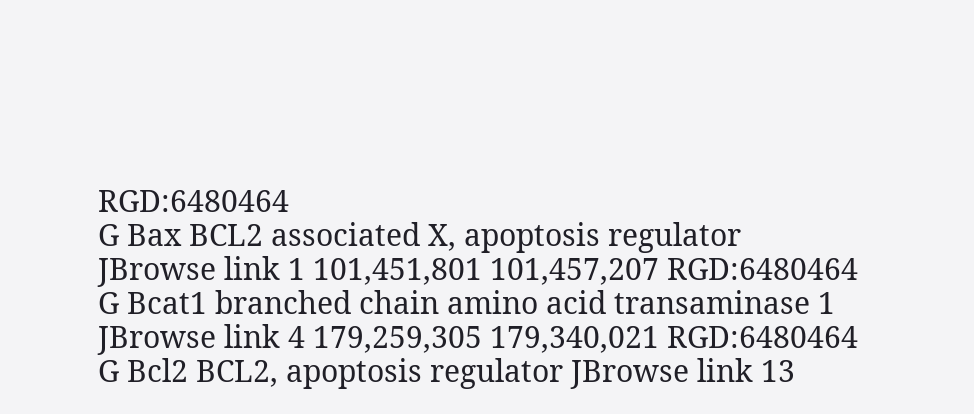RGD:6480464
G Bax BCL2 associated X, apoptosis regulator JBrowse link 1 101,451,801 101,457,207 RGD:6480464
G Bcat1 branched chain amino acid transaminase 1 JBrowse link 4 179,259,305 179,340,021 RGD:6480464
G Bcl2 BCL2, apoptosis regulator JBrowse link 13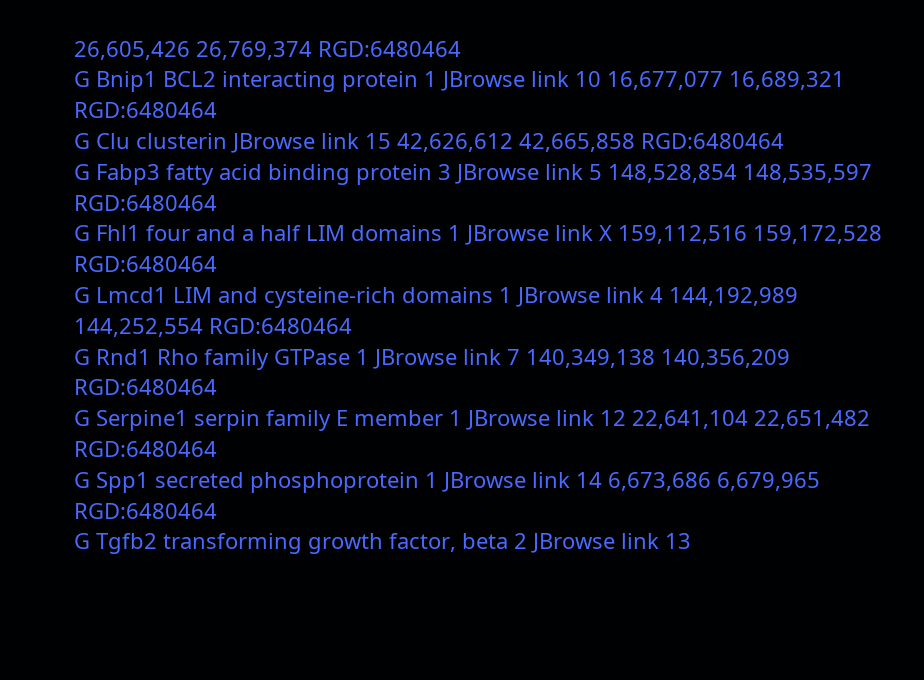26,605,426 26,769,374 RGD:6480464
G Bnip1 BCL2 interacting protein 1 JBrowse link 10 16,677,077 16,689,321 RGD:6480464
G Clu clusterin JBrowse link 15 42,626,612 42,665,858 RGD:6480464
G Fabp3 fatty acid binding protein 3 JBrowse link 5 148,528,854 148,535,597 RGD:6480464
G Fhl1 four and a half LIM domains 1 JBrowse link X 159,112,516 159,172,528 RGD:6480464
G Lmcd1 LIM and cysteine-rich domains 1 JBrowse link 4 144,192,989 144,252,554 RGD:6480464
G Rnd1 Rho family GTPase 1 JBrowse link 7 140,349,138 140,356,209 RGD:6480464
G Serpine1 serpin family E member 1 JBrowse link 12 22,641,104 22,651,482 RGD:6480464
G Spp1 secreted phosphoprotein 1 JBrowse link 14 6,673,686 6,679,965 RGD:6480464
G Tgfb2 transforming growth factor, beta 2 JBrowse link 13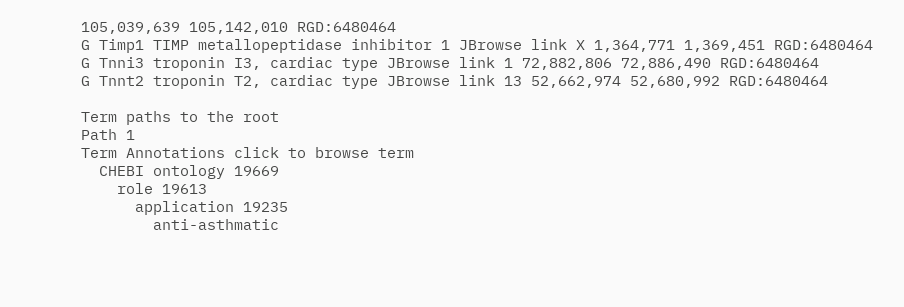105,039,639 105,142,010 RGD:6480464
G Timp1 TIMP metallopeptidase inhibitor 1 JBrowse link X 1,364,771 1,369,451 RGD:6480464
G Tnni3 troponin I3, cardiac type JBrowse link 1 72,882,806 72,886,490 RGD:6480464
G Tnnt2 troponin T2, cardiac type JBrowse link 13 52,662,974 52,680,992 RGD:6480464

Term paths to the root
Path 1
Term Annotations click to browse term
  CHEBI ontology 19669
    role 19613
      application 19235
        anti-asthmatic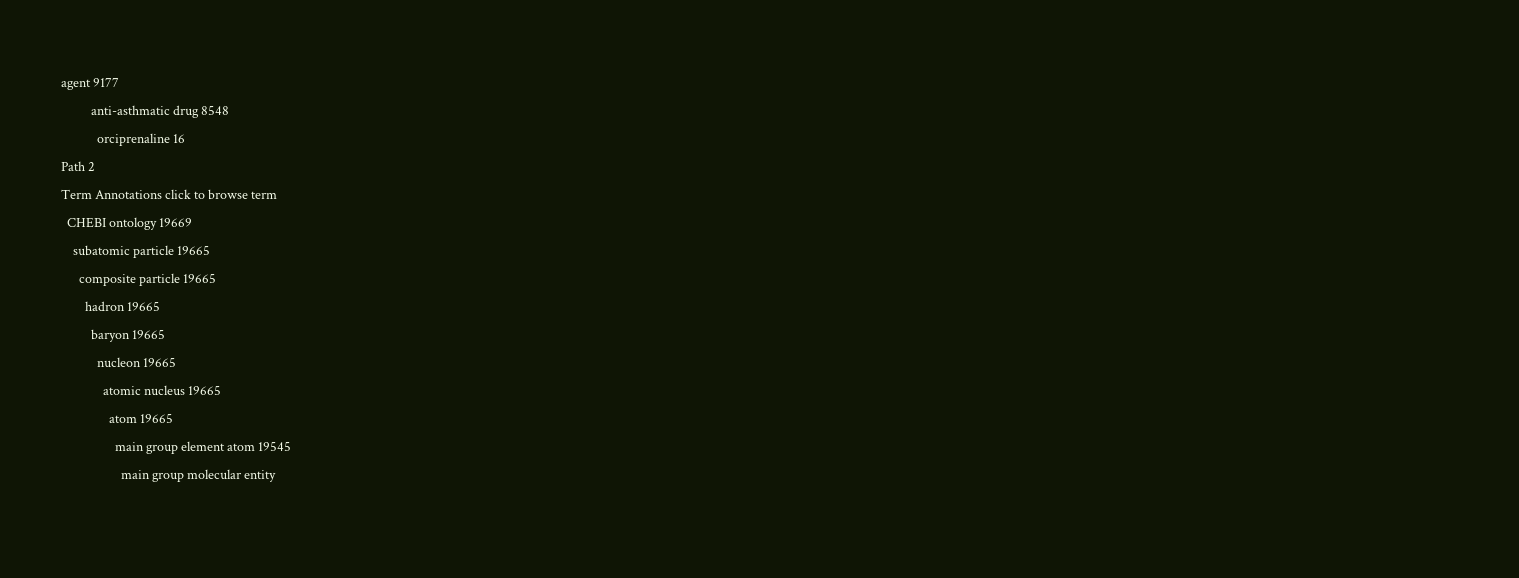agent 9177
          anti-asthmatic drug 8548
            orciprenaline 16
Path 2
Term Annotations click to browse term
  CHEBI ontology 19669
    subatomic particle 19665
      composite particle 19665
        hadron 19665
          baryon 19665
            nucleon 19665
              atomic nucleus 19665
                atom 19665
                  main group element atom 19545
                    main group molecular entity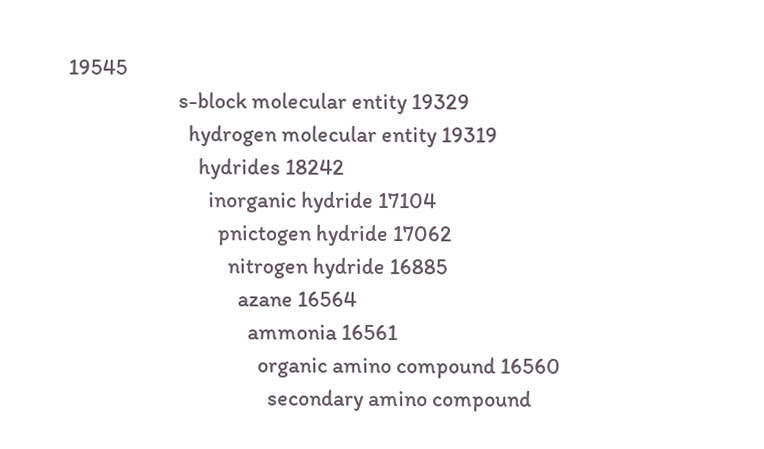19545
                      s-block molecular entity 19329
                        hydrogen molecular entity 19319
                          hydrides 18242
                            inorganic hydride 17104
                              pnictogen hydride 17062
                                nitrogen hydride 16885
                                  azane 16564
                                    ammonia 16561
                                      organic amino compound 16560
                                        secondary amino compound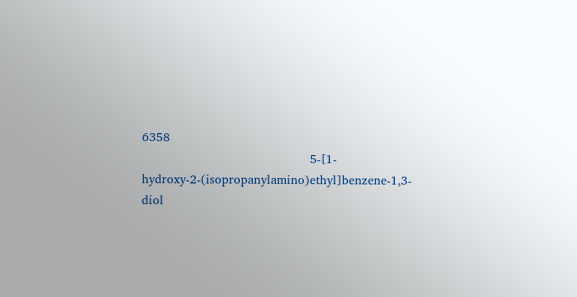6358
                                          5-[1-hydroxy-2-(isopropanylamino)ethyl]benzene-1,3-diol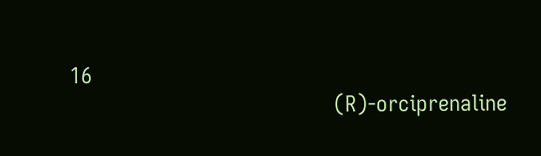16
                                            (R)-orciprenaline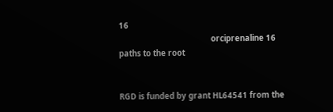16
                                              orciprenaline 16
paths to the root


RGD is funded by grant HL64541 from the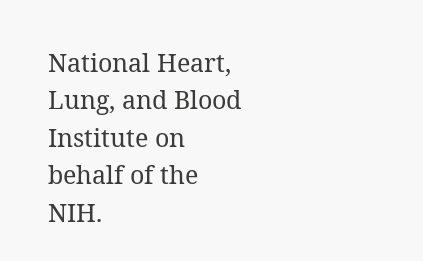National Heart, Lung, and Blood Institute on behalf of the NIH.